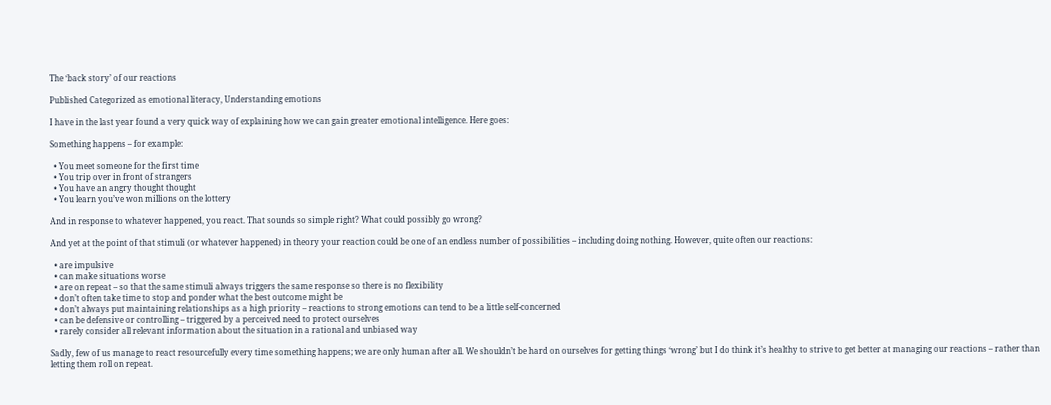The ‘back story’ of our reactions

Published Categorized as emotional literacy, Understanding emotions

I have in the last year found a very quick way of explaining how we can gain greater emotional intelligence. Here goes:

Something happens – for example:

  • You meet someone for the first time
  • You trip over in front of strangers
  • You have an angry thought thought
  • You learn you’ve won millions on the lottery

And in response to whatever happened, you react. That sounds so simple right? What could possibly go wrong?

And yet at the point of that stimuli (or whatever happened) in theory your reaction could be one of an endless number of possibilities – including doing nothing. However, quite often our reactions:

  • are impulsive
  • can make situations worse
  • are on repeat – so that the same stimuli always triggers the same response so there is no flexibility
  • don’t often take time to stop and ponder what the best outcome might be
  • don’t always put maintaining relationships as a high priority – reactions to strong emotions can tend to be a little self-concerned
  • can be defensive or controlling – triggered by a perceived need to protect ourselves
  • rarely consider all relevant information about the situation in a rational and unbiased way

Sadly, few of us manage to react resourcefully every time something happens; we are only human after all. We shouldn’t be hard on ourselves for getting things ‘wrong’ but I do think it’s healthy to strive to get better at managing our reactions – rather than letting them roll on repeat.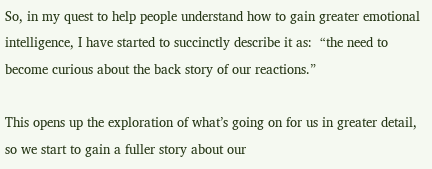So, in my quest to help people understand how to gain greater emotional intelligence, I have started to succinctly describe it as:  “the need to become curious about the back story of our reactions.”

This opens up the exploration of what’s going on for us in greater detail, so we start to gain a fuller story about our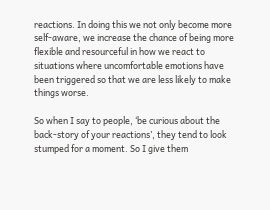reactions. In doing this we not only become more self-aware, we increase the chance of being more flexible and resourceful in how we react to situations where uncomfortable emotions have been triggered so that we are less likely to make things worse.

So when I say to people, ‘be curious about the back-story of your reactions’, they tend to look stumped for a moment. So I give them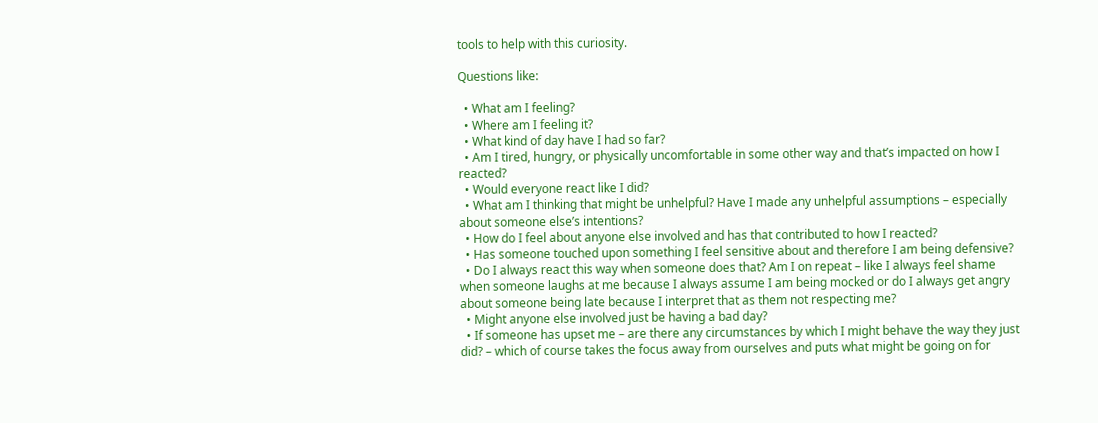tools to help with this curiosity.

Questions like:

  • What am I feeling?
  • Where am I feeling it?
  • What kind of day have I had so far?
  • Am I tired, hungry, or physically uncomfortable in some other way and that’s impacted on how I reacted?
  • Would everyone react like I did?
  • What am I thinking that might be unhelpful? Have I made any unhelpful assumptions – especially about someone else’s intentions?
  • How do I feel about anyone else involved and has that contributed to how I reacted?
  • Has someone touched upon something I feel sensitive about and therefore I am being defensive?
  • Do I always react this way when someone does that? Am I on repeat – like I always feel shame when someone laughs at me because I always assume I am being mocked or do I always get angry about someone being late because I interpret that as them not respecting me?
  • Might anyone else involved just be having a bad day?
  • If someone has upset me – are there any circumstances by which I might behave the way they just did? – which of course takes the focus away from ourselves and puts what might be going on for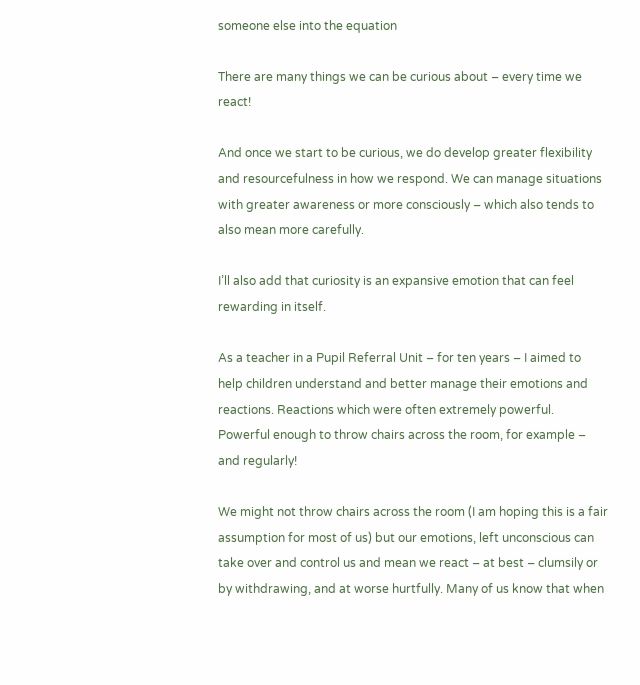someone else into the equation

There are many things we can be curious about – every time we react!

And once we start to be curious, we do develop greater flexibility and resourcefulness in how we respond. We can manage situations with greater awareness or more consciously – which also tends to also mean more carefully.

I’ll also add that curiosity is an expansive emotion that can feel rewarding in itself.

As a teacher in a Pupil Referral Unit – for ten years – I aimed to help children understand and better manage their emotions and reactions. Reactions which were often extremely powerful. Powerful enough to throw chairs across the room, for example – and regularly!

We might not throw chairs across the room (I am hoping this is a fair assumption for most of us) but our emotions, left unconscious can take over and control us and mean we react – at best – clumsily or by withdrawing, and at worse hurtfully. Many of us know that when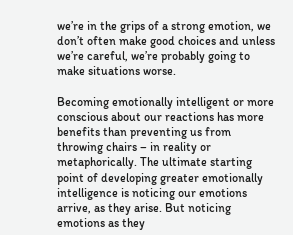we’re in the grips of a strong emotion, we don’t often make good choices and unless we’re careful, we’re probably going to make situations worse.

Becoming emotionally intelligent or more conscious about our reactions has more benefits than preventing us from throwing chairs – in reality or metaphorically. The ultimate starting point of developing greater emotionally intelligence is noticing our emotions arrive, as they arise. But noticing emotions as they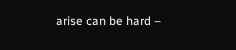arise can be hard –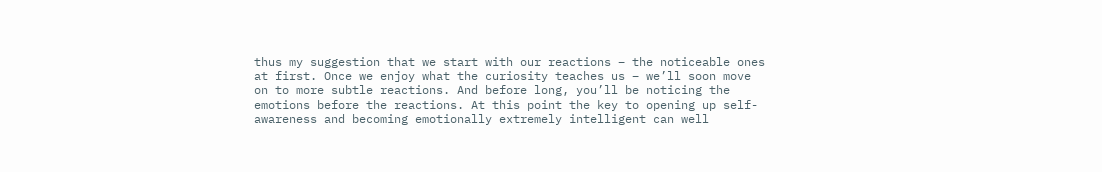thus my suggestion that we start with our reactions – the noticeable ones at first. Once we enjoy what the curiosity teaches us – we’ll soon move on to more subtle reactions. And before long, you’ll be noticing the emotions before the reactions. At this point the key to opening up self-awareness and becoming emotionally extremely intelligent can well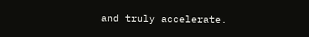and truly accelerate.